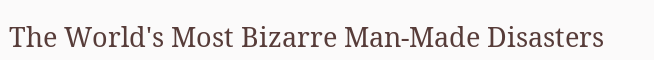The World's Most Bizarre Man-Made Disasters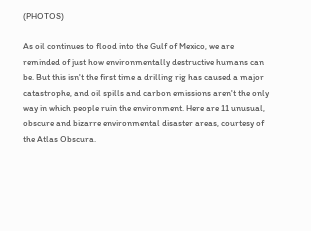(PHOTOS)

As oil continues to flood into the Gulf of Mexico, we are reminded of just how environmentally destructive humans can be. But this isn't the first time a drilling rig has caused a major catastrophe, and oil spills and carbon emissions aren't the only way in which people ruin the environment. Here are 11 unusual, obscure and bizarre environmental disaster areas, courtesy of the Atlas Obscura.